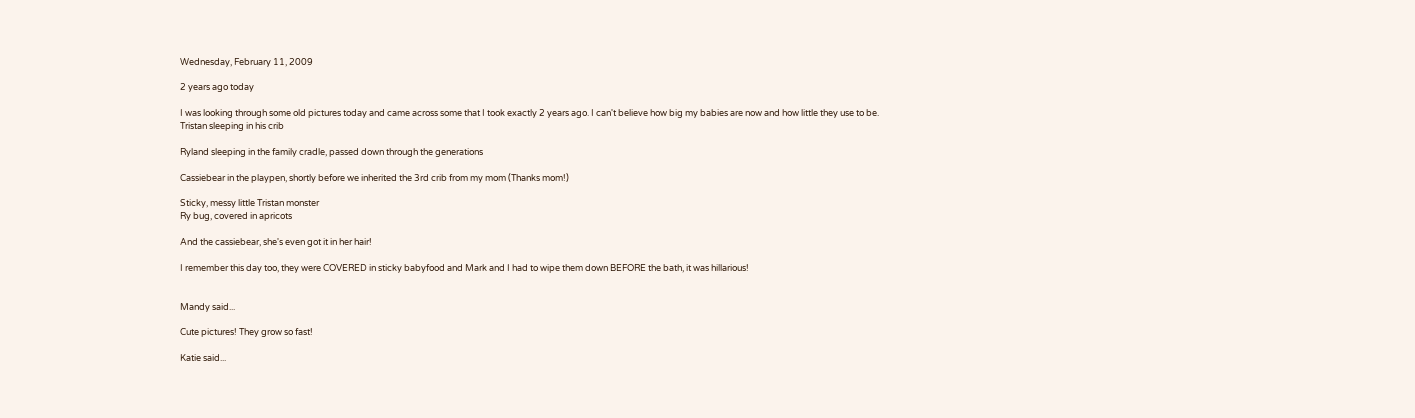Wednesday, February 11, 2009

2 years ago today

I was looking through some old pictures today and came across some that I took exactly 2 years ago. I can't believe how big my babies are now and how little they use to be.
Tristan sleeping in his crib

Ryland sleeping in the family cradle, passed down through the generations

Cassiebear in the playpen, shortly before we inherited the 3rd crib from my mom (Thanks mom!)

Sticky, messy little Tristan monster
Ry bug, covered in apricots

And the cassiebear, she's even got it in her hair!

I remember this day too, they were COVERED in sticky babyfood and Mark and I had to wipe them down BEFORE the bath, it was hillarious!


Mandy said...

Cute pictures! They grow so fast!

Katie said...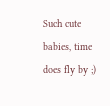Such cute babies, time does fly by ;)